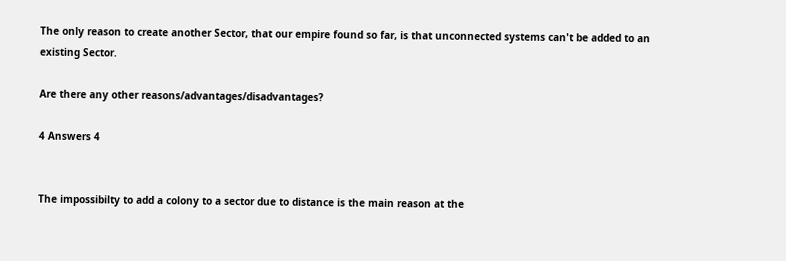The only reason to create another Sector, that our empire found so far, is that unconnected systems can't be added to an existing Sector.

Are there any other reasons/advantages/disadvantages?

4 Answers 4


The impossibilty to add a colony to a sector due to distance is the main reason at the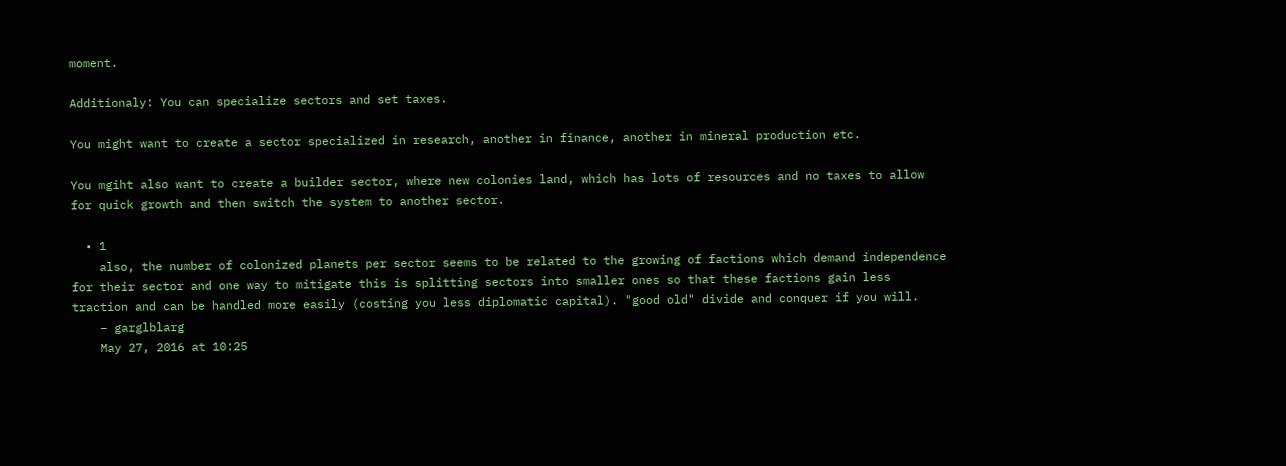moment.

Additionaly: You can specialize sectors and set taxes.

You might want to create a sector specialized in research, another in finance, another in mineral production etc.

You mgiht also want to create a builder sector, where new colonies land, which has lots of resources and no taxes to allow for quick growth and then switch the system to another sector.

  • 1
    also, the number of colonized planets per sector seems to be related to the growing of factions which demand independence for their sector and one way to mitigate this is splitting sectors into smaller ones so that these factions gain less traction and can be handled more easily (costing you less diplomatic capital). "good old" divide and conquer if you will.
    – garglblarg
    May 27, 2016 at 10:25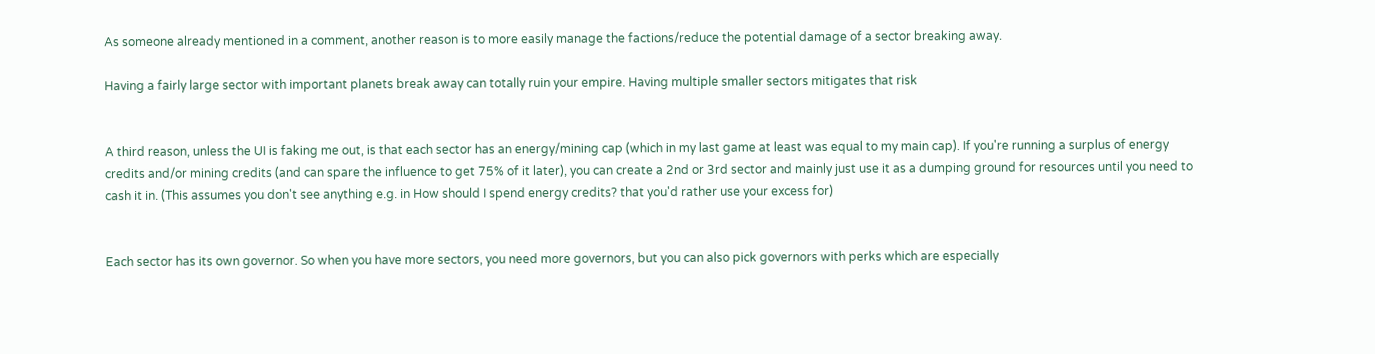As someone already mentioned in a comment, another reason is to more easily manage the factions/reduce the potential damage of a sector breaking away.

Having a fairly large sector with important planets break away can totally ruin your empire. Having multiple smaller sectors mitigates that risk


A third reason, unless the UI is faking me out, is that each sector has an energy/mining cap (which in my last game at least was equal to my main cap). If you're running a surplus of energy credits and/or mining credits (and can spare the influence to get 75% of it later), you can create a 2nd or 3rd sector and mainly just use it as a dumping ground for resources until you need to cash it in. (This assumes you don't see anything e.g. in How should I spend energy credits? that you'd rather use your excess for)


Each sector has its own governor. So when you have more sectors, you need more governors, but you can also pick governors with perks which are especially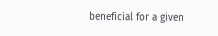beneficial for a given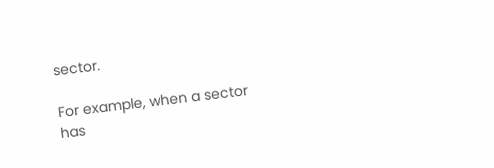sector.

For example, when a sector has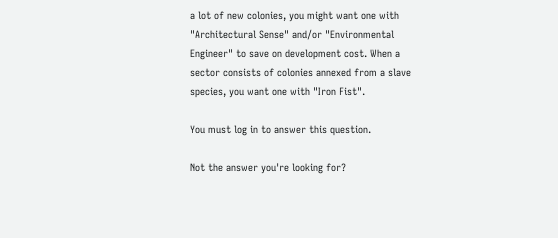a lot of new colonies, you might want one with "Architectural Sense" and/or "Environmental Engineer" to save on development cost. When a sector consists of colonies annexed from a slave species, you want one with "Iron Fist".

You must log in to answer this question.

Not the answer you're looking for?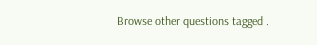Browse other questions tagged .